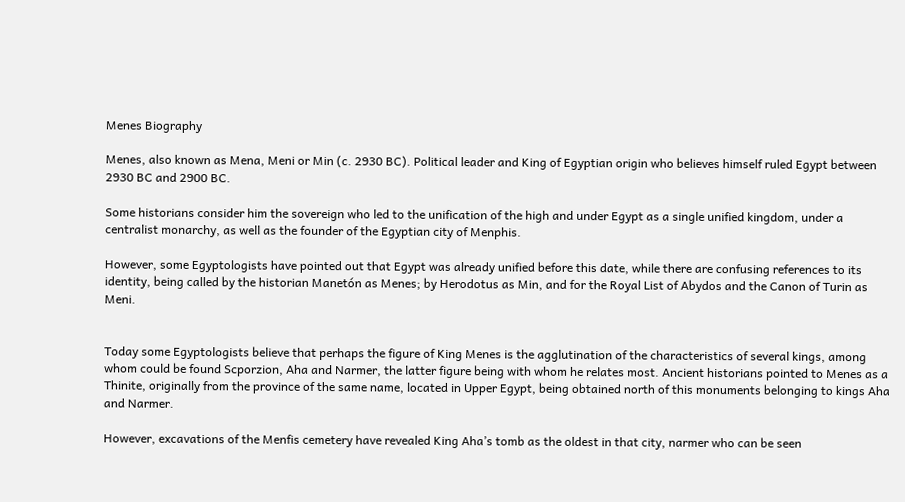Menes Biography

Menes, also known as Mena, Meni or Min (c. 2930 BC). Political leader and King of Egyptian origin who believes himself ruled Egypt between 2930 BC and 2900 BC.

Some historians consider him the sovereign who led to the unification of the high and under Egypt as a single unified kingdom, under a centralist monarchy, as well as the founder of the Egyptian city of Menphis.

However, some Egyptologists have pointed out that Egypt was already unified before this date, while there are confusing references to its identity, being called by the historian Manetón as Menes; by Herodotus as Min, and for the Royal List of Abydos and the Canon of Turin as Meni.


Today some Egyptologists believe that perhaps the figure of King Menes is the agglutination of the characteristics of several kings, among whom could be found Scporzion, Aha and Narmer, the latter figure being with whom he relates most. Ancient historians pointed to Menes as a Thinite, originally from the province of the same name, located in Upper Egypt, being obtained north of this monuments belonging to kings Aha and Narmer.

However, excavations of the Menfis cemetery have revealed King Aha’s tomb as the oldest in that city, narmer who can be seen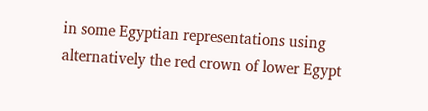in some Egyptian representations using alternatively the red crown of lower Egypt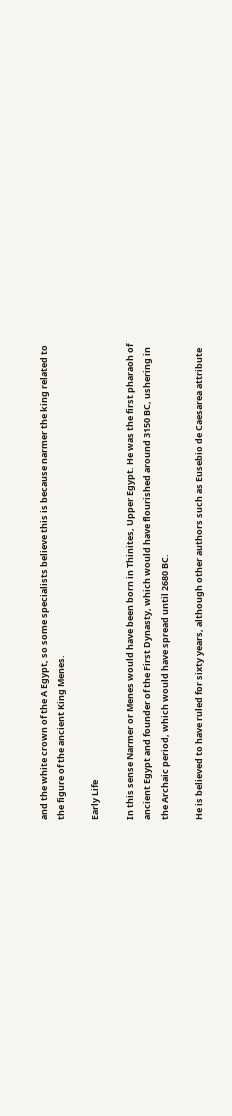and the white crown of the A Egypt, so some specialists believe this is because narmer the king related to the figure of the ancient King Menes.

Early Life

In this sense Narmer or Menes would have been born in Thinites, Upper Egypt. He was the first pharaoh of ancient Egypt and founder of the First Dynasty, which would have flourished around 3150 BC, ushering in the Archaic period, which would have spread until 2680 BC.

He is believed to have ruled for sixty years, although other authors such as Eusebio de Caesarea attribute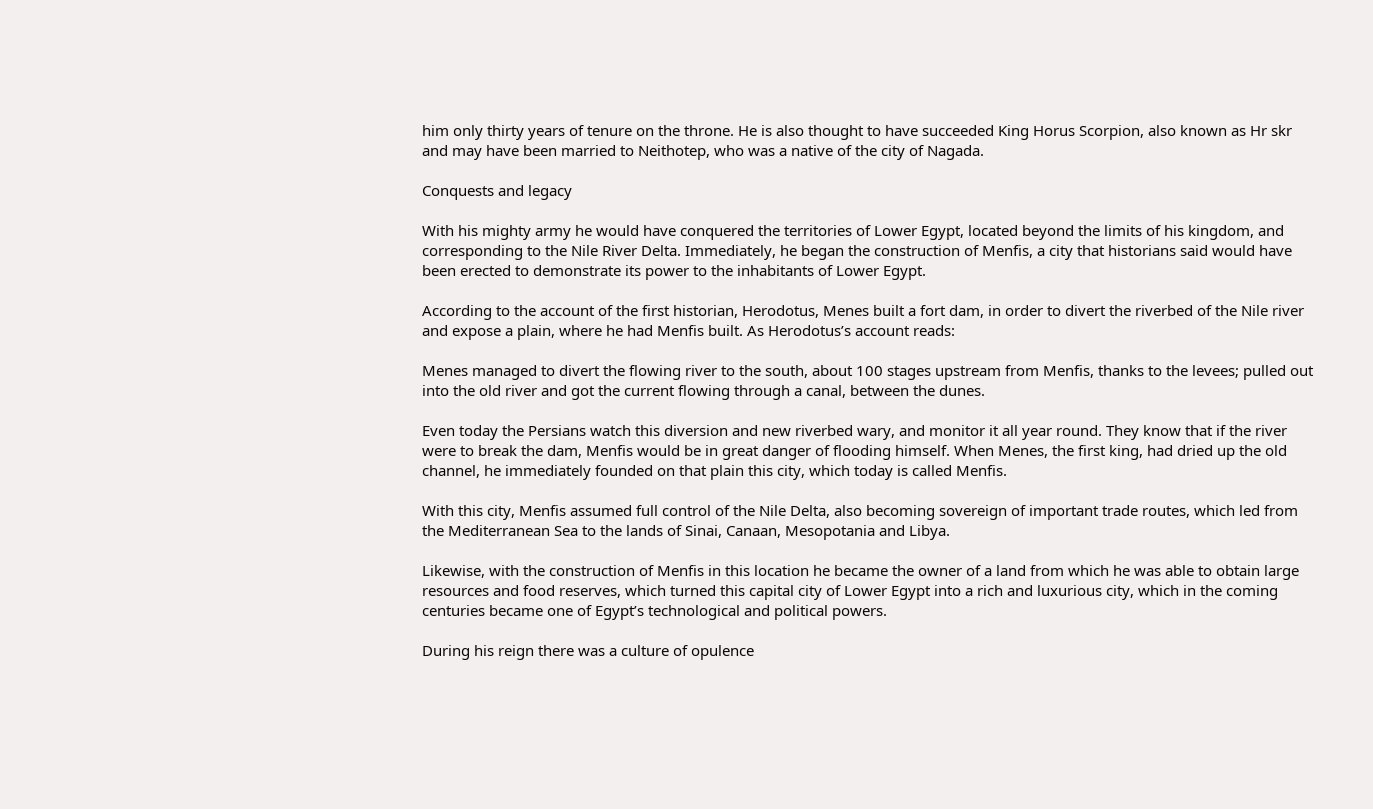him only thirty years of tenure on the throne. He is also thought to have succeeded King Horus Scorpion, also known as Hr skr and may have been married to Neithotep, who was a native of the city of Nagada.

Conquests and legacy

With his mighty army he would have conquered the territories of Lower Egypt, located beyond the limits of his kingdom, and corresponding to the Nile River Delta. Immediately, he began the construction of Menfis, a city that historians said would have been erected to demonstrate its power to the inhabitants of Lower Egypt.

According to the account of the first historian, Herodotus, Menes built a fort dam, in order to divert the riverbed of the Nile river and expose a plain, where he had Menfis built. As Herodotus’s account reads:

Menes managed to divert the flowing river to the south, about 100 stages upstream from Menfis, thanks to the levees; pulled out into the old river and got the current flowing through a canal, between the dunes.

Even today the Persians watch this diversion and new riverbed wary, and monitor it all year round. They know that if the river were to break the dam, Menfis would be in great danger of flooding himself. When Menes, the first king, had dried up the old channel, he immediately founded on that plain this city, which today is called Menfis.

With this city, Menfis assumed full control of the Nile Delta, also becoming sovereign of important trade routes, which led from the Mediterranean Sea to the lands of Sinai, Canaan, Mesopotania and Libya.

Likewise, with the construction of Menfis in this location he became the owner of a land from which he was able to obtain large resources and food reserves, which turned this capital city of Lower Egypt into a rich and luxurious city, which in the coming centuries became one of Egypt’s technological and political powers.

During his reign there was a culture of opulence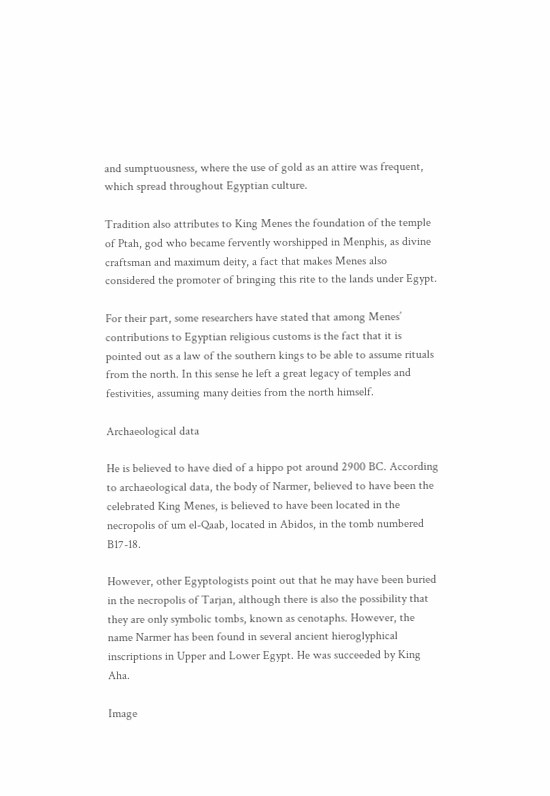and sumptuousness, where the use of gold as an attire was frequent, which spread throughout Egyptian culture.

Tradition also attributes to King Menes the foundation of the temple of Ptah, god who became fervently worshipped in Menphis, as divine craftsman and maximum deity, a fact that makes Menes also considered the promoter of bringing this rite to the lands under Egypt.

For their part, some researchers have stated that among Menes’ contributions to Egyptian religious customs is the fact that it is pointed out as a law of the southern kings to be able to assume rituals from the north. In this sense he left a great legacy of temples and festivities, assuming many deities from the north himself.

Archaeological data

He is believed to have died of a hippo pot around 2900 BC. According to archaeological data, the body of Narmer, believed to have been the celebrated King Menes, is believed to have been located in the necropolis of um el-Qaab, located in Abidos, in the tomb numbered B17-18.

However, other Egyptologists point out that he may have been buried in the necropolis of Tarjan, although there is also the possibility that they are only symbolic tombs, known as cenotaphs. However, the name Narmer has been found in several ancient hieroglyphical inscriptions in Upper and Lower Egypt. He was succeeded by King Aha.

Image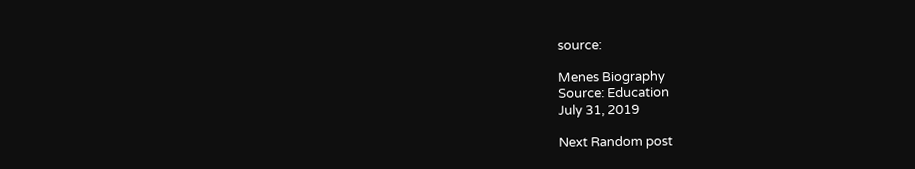source:

Menes Biography
Source: Education
July 31, 2019

Next Random post